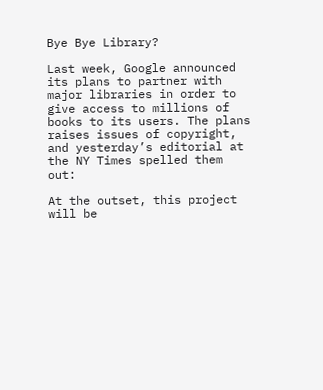Bye Bye Library?

Last week, Google announced its plans to partner with major libraries in order to give access to millions of books to its users. The plans raises issues of copyright, and yesterday’s editorial at the NY Times spelled them out:

At the outset, this project will be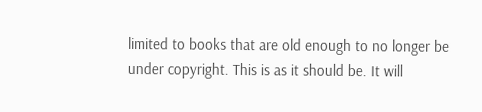limited to books that are old enough to no longer be under copyright. This is as it should be. It will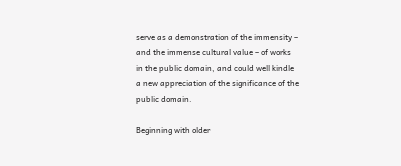serve as a demonstration of the immensity – and the immense cultural value – of works in the public domain, and could well kindle a new appreciation of the significance of the public domain.

Beginning with older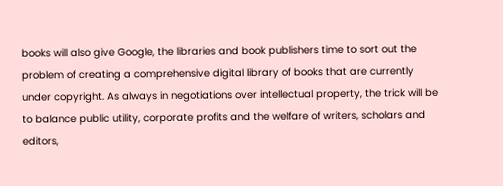books will also give Google, the libraries and book publishers time to sort out the problem of creating a comprehensive digital library of books that are currently under copyright. As always in negotiations over intellectual property, the trick will be to balance public utility, corporate profits and the welfare of writers, scholars and editors,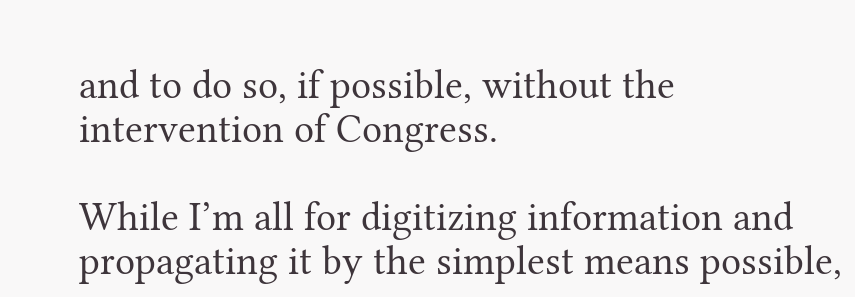and to do so, if possible, without the intervention of Congress.

While I’m all for digitizing information and propagating it by the simplest means possible,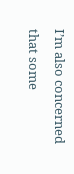I’m also concerned that some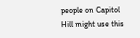people on Capitol Hill might use this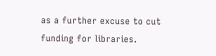as a further excuse to cut funding for libraries.